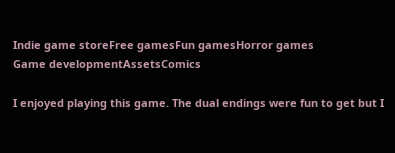Indie game storeFree gamesFun gamesHorror games
Game developmentAssetsComics

I enjoyed playing this game. The dual endings were fun to get but I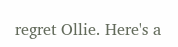regret Ollie. Here's a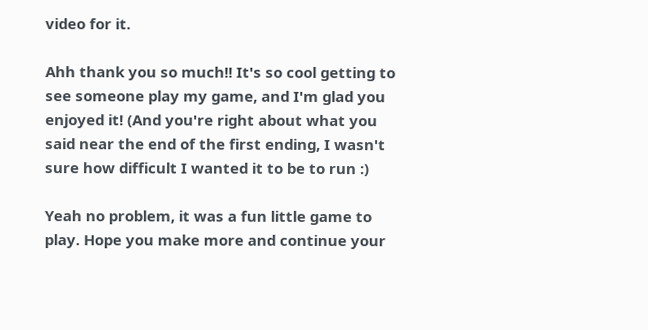video for it.

Ahh thank you so much!! It's so cool getting to see someone play my game, and I'm glad you enjoyed it! (And you're right about what you said near the end of the first ending, I wasn't sure how difficult I wanted it to be to run :)

Yeah no problem, it was a fun little game to play. Hope you make more and continue your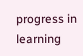progress in learning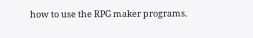how to use the RPG maker programs.